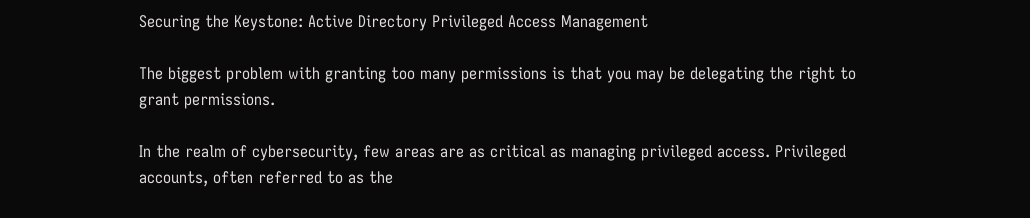Securing the Keystone: Active Directory Privileged Access Management

The biggest problem with granting too many permissions is that you may be delegating the right to grant permissions.

In the realm of cybersecurity, few areas are as critical as managing privileged access. Privileged accounts, often referred to as the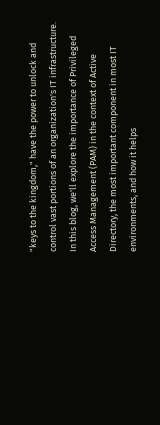"keys to the kingdom," have the power to unlock and control vast portions of an organization's IT infrastructure. In this blog, we'll explore the importance of Privileged Access Management (PAM) in the context of Active Directory, the most important component in most IT environments, and how it helps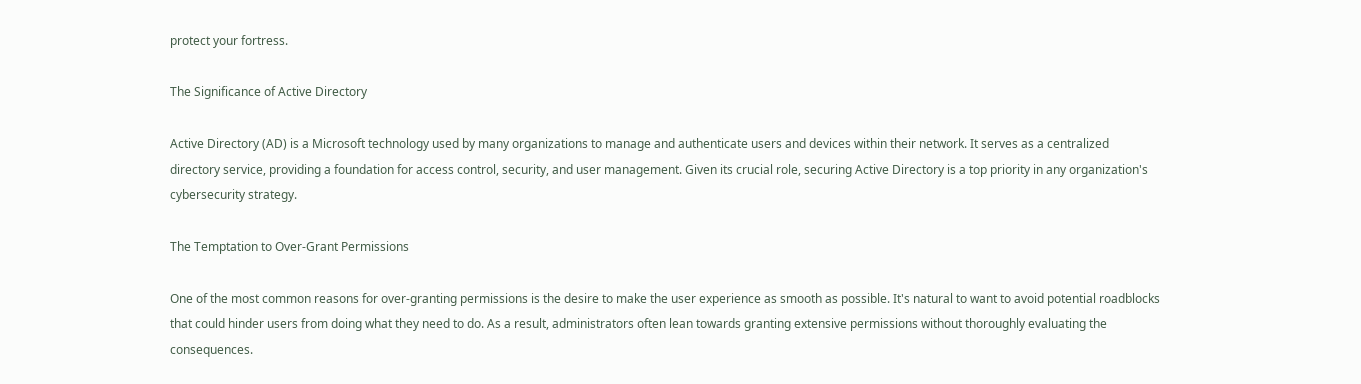protect your fortress.

The Significance of Active Directory

Active Directory (AD) is a Microsoft technology used by many organizations to manage and authenticate users and devices within their network. It serves as a centralized directory service, providing a foundation for access control, security, and user management. Given its crucial role, securing Active Directory is a top priority in any organization's cybersecurity strategy.

The Temptation to Over-Grant Permissions

One of the most common reasons for over-granting permissions is the desire to make the user experience as smooth as possible. It's natural to want to avoid potential roadblocks that could hinder users from doing what they need to do. As a result, administrators often lean towards granting extensive permissions without thoroughly evaluating the consequences.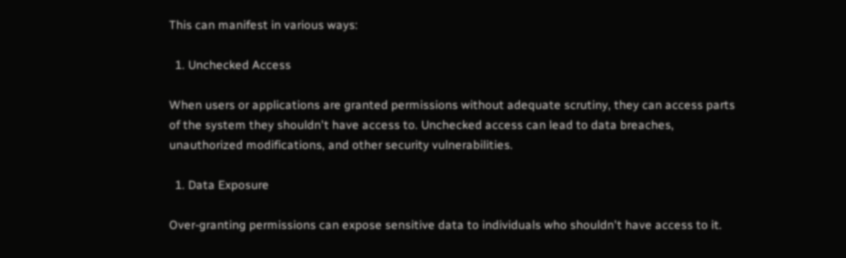This can manifest in various ways:

  1. Unchecked Access

When users or applications are granted permissions without adequate scrutiny, they can access parts of the system they shouldn't have access to. Unchecked access can lead to data breaches, unauthorized modifications, and other security vulnerabilities.

  1. Data Exposure

Over-granting permissions can expose sensitive data to individuals who shouldn't have access to it.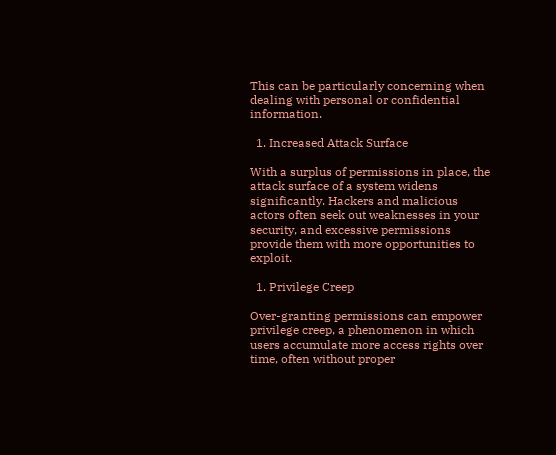This can be particularly concerning when dealing with personal or confidential information.

  1. Increased Attack Surface

With a surplus of permissions in place, the attack surface of a system widens significantly. Hackers and malicious actors often seek out weaknesses in your security, and excessive permissions provide them with more opportunities to exploit.

  1. Privilege Creep

Over-granting permissions can empower privilege creep, a phenomenon in which users accumulate more access rights over time, often without proper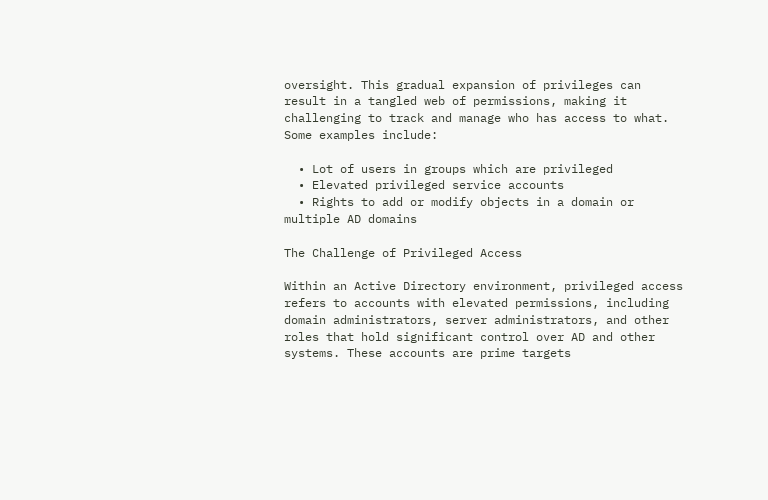oversight. This gradual expansion of privileges can result in a tangled web of permissions, making it challenging to track and manage who has access to what. Some examples include:

  • Lot of users in groups which are privileged
  • Elevated privileged service accounts
  • Rights to add or modify objects in a domain or multiple AD domains

The Challenge of Privileged Access

Within an Active Directory environment, privileged access refers to accounts with elevated permissions, including domain administrators, server administrators, and other roles that hold significant control over AD and other systems. These accounts are prime targets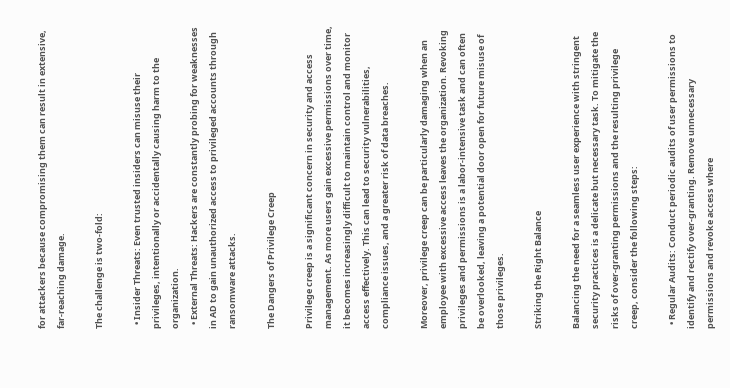for attackers because compromising them can result in extensive, far-reaching damage.

The challenge is two-fold:

  • Insider Threats: Even trusted insiders can misuse their privileges, intentionally or accidentally causing harm to the organization.
  • External Threats: Hackers are constantly probing for weaknesses in AD to gain unauthorized access to privileged accounts through ransomware attacks.

The Dangers of Privilege Creep

Privilege creep is a significant concern in security and access management. As more users gain excessive permissions over time, it becomes increasingly difficult to maintain control and monitor access effectively. This can lead to security vulnerabilities, compliance issues, and a greater risk of data breaches.

Moreover, privilege creep can be particularly damaging when an employee with excessive access leaves the organization. Revoking privileges and permissions is a labor-intensive task and can often be overlooked, leaving a potential door open for future misuse of those privileges.

Striking the Right Balance

Balancing the need for a seamless user experience with stringent security practices is a delicate but necessary task. To mitigate the risks of over-granting permissions and the resulting privilege creep, consider the following steps:

  • Regular Audits: Conduct periodic audits of user permissions to identify and rectify over-granting. Remove unnecessary permissions and revoke access where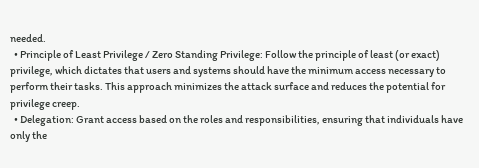needed.
  • Principle of Least Privilege / Zero Standing Privilege: Follow the principle of least (or exact) privilege, which dictates that users and systems should have the minimum access necessary to perform their tasks. This approach minimizes the attack surface and reduces the potential for privilege creep.
  • Delegation: Grant access based on the roles and responsibilities, ensuring that individuals have only the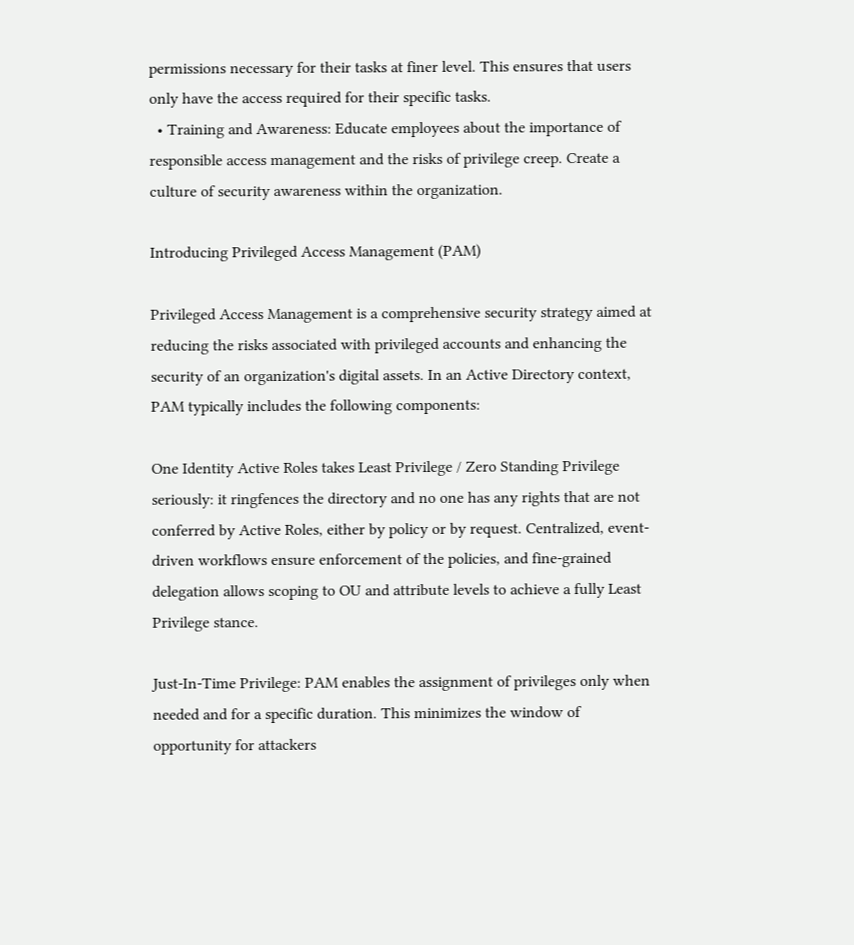permissions necessary for their tasks at finer level. This ensures that users only have the access required for their specific tasks.
  • Training and Awareness: Educate employees about the importance of responsible access management and the risks of privilege creep. Create a culture of security awareness within the organization.

Introducing Privileged Access Management (PAM)

Privileged Access Management is a comprehensive security strategy aimed at reducing the risks associated with privileged accounts and enhancing the security of an organization's digital assets. In an Active Directory context, PAM typically includes the following components:

One Identity Active Roles takes Least Privilege / Zero Standing Privilege seriously: it ringfences the directory and no one has any rights that are not conferred by Active Roles, either by policy or by request. Centralized, event-driven workflows ensure enforcement of the policies, and fine-grained delegation allows scoping to OU and attribute levels to achieve a fully Least Privilege stance.

Just-In-Time Privilege: PAM enables the assignment of privileges only when needed and for a specific duration. This minimizes the window of opportunity for attackers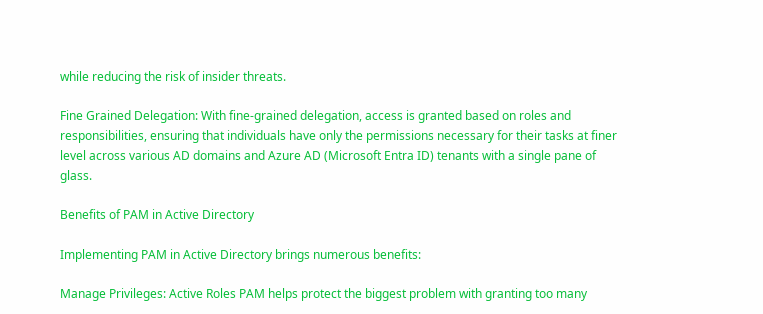while reducing the risk of insider threats.

Fine Grained Delegation: With fine-grained delegation, access is granted based on roles and responsibilities, ensuring that individuals have only the permissions necessary for their tasks at finer level across various AD domains and Azure AD (Microsoft Entra ID) tenants with a single pane of glass.

Benefits of PAM in Active Directory

Implementing PAM in Active Directory brings numerous benefits:

Manage Privileges: Active Roles PAM helps protect the biggest problem with granting too many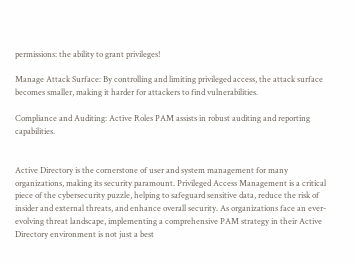permissions: the ability to grant privileges!

Manage Attack Surface: By controlling and limiting privileged access, the attack surface becomes smaller, making it harder for attackers to find vulnerabilities.

Compliance and Auditing: Active Roles PAM assists in robust auditing and reporting capabilities.


Active Directory is the cornerstone of user and system management for many organizations, making its security paramount. Privileged Access Management is a critical piece of the cybersecurity puzzle, helping to safeguard sensitive data, reduce the risk of insider and external threats, and enhance overall security. As organizations face an ever-evolving threat landscape, implementing a comprehensive PAM strategy in their Active Directory environment is not just a best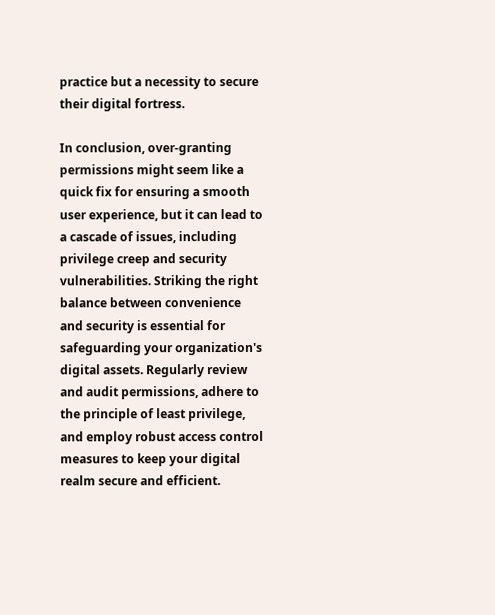practice but a necessity to secure their digital fortress.

In conclusion, over-granting permissions might seem like a quick fix for ensuring a smooth user experience, but it can lead to a cascade of issues, including privilege creep and security vulnerabilities. Striking the right balance between convenience and security is essential for safeguarding your organization's digital assets. Regularly review and audit permissions, adhere to the principle of least privilege, and employ robust access control measures to keep your digital realm secure and efficient.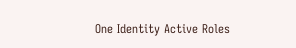One Identity Active Roles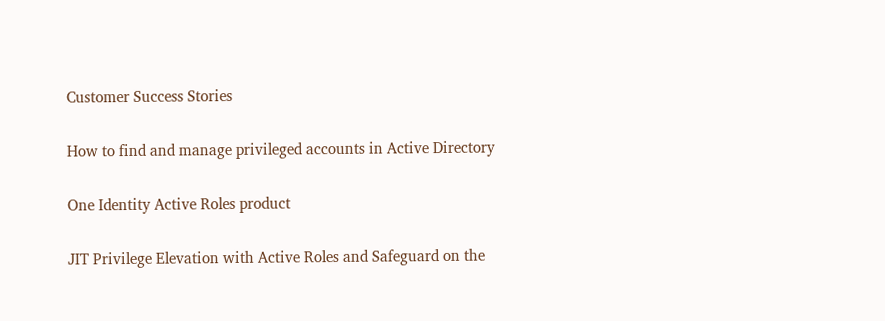Customer Success Stories

How to find and manage privileged accounts in Active Directory

One Identity Active Roles product

JIT Privilege Elevation with Active Roles and Safeguard on the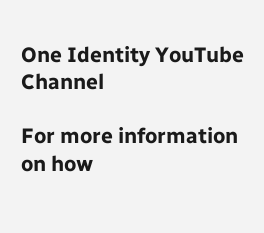One Identity YouTube Channel

For more information on how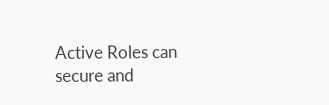Active Roles can secure and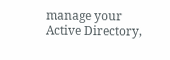manage your Active Directory,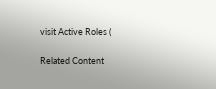visit Active Roles (

Related Content